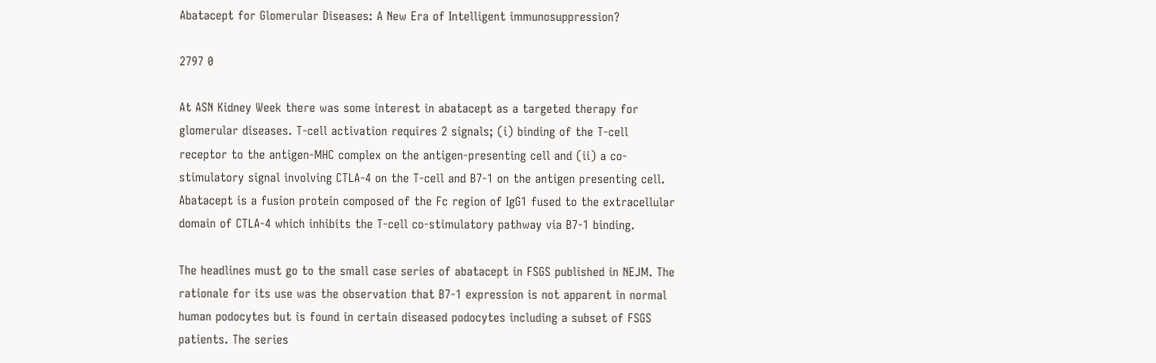Abatacept for Glomerular Diseases: A New Era of Intelligent immunosuppression?

2797 0

At ASN Kidney Week there was some interest in abatacept as a targeted therapy for glomerular diseases. T-cell activation requires 2 signals; (i) binding of the T-cell receptor to the antigen-MHC complex on the antigen-presenting cell and (ii) a co-stimulatory signal involving CTLA-4 on the T-cell and B7-1 on the antigen presenting cell. Abatacept is a fusion protein composed of the Fc region of IgG1 fused to the extracellular domain of CTLA-4 which inhibits the T-cell co-stimulatory pathway via B7-1 binding.

The headlines must go to the small case series of abatacept in FSGS published in NEJM. The rationale for its use was the observation that B7-1 expression is not apparent in normal human podocytes but is found in certain diseased podocytes including a subset of FSGS patients. The series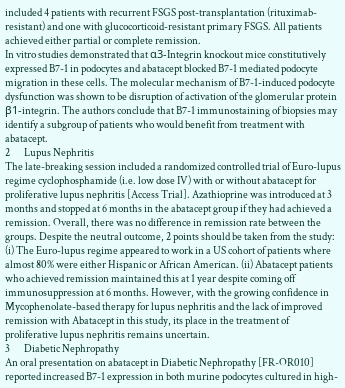included 4 patients with recurrent FSGS post-transplantation (rituximab-resistant) and one with glucocorticoid-resistant primary FSGS. All patients achieved either partial or complete remission.
In vitro studies demonstrated that α3-Integrin knockout mice constitutively expressed B7-1 in podocytes and abatacept blocked B7-1 mediated podocyte migration in these cells. The molecular mechanism of B7-1-induced podocyte dysfunction was shown to be disruption of activation of the glomerular protein β1-integrin. The authors conclude that B7-1 immunostaining of biopsies may identify a subgroup of patients who would benefit from treatment with abatacept.
2       Lupus Nephritis
The late-breaking session included a randomized controlled trial of Euro-lupus regime cyclophosphamide (i.e. low dose IV) with or without abatacept for proliferative lupus nephritis [Access Trial]. Azathioprine was introduced at 3 months and stopped at 6 months in the abatacept group if they had achieved a remission. Overall, there was no difference in remission rate between the groups. Despite the neutral outcome, 2 points should be taken from the study: (i) The Euro-lupus regime appeared to work in a US cohort of patients where almost 80% were either Hispanic or African American. (ii) Abatacept patients who achieved remission maintained this at 1 year despite coming off immunosuppression at 6 months. However, with the growing confidence in Mycophenolate-based therapy for lupus nephritis and the lack of improved remission with Abatacept in this study, its place in the treatment of proliferative lupus nephritis remains uncertain.
3       Diabetic Nephropathy
An oral presentation on abatacept in Diabetic Nephropathy [FR-OR010] reported increased B7-1 expression in both murine podocytes cultured in high-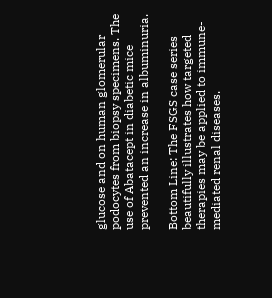glucose and on human glomerular podocytes from biopsy specimens. The use of Abatacept in diabetic mice prevented an increase in albuminuria.

Bottom Line: The FSGS case series beautifully illustrates how targeted therapies may be applied to immune-mediated renal diseases.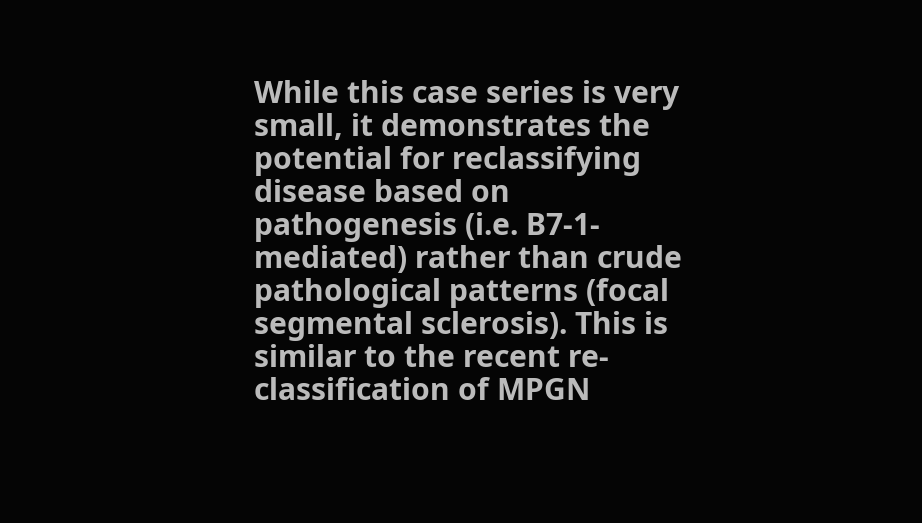While this case series is very small, it demonstrates the potential for reclassifying disease based on pathogenesis (i.e. B7-1-mediated) rather than crude pathological patterns (focal segmental sclerosis). This is similar to the recent re-classification of MPGN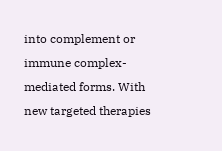into complement or immune complex-mediated forms. With new targeted therapies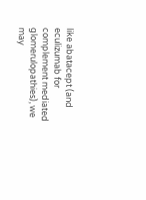like abatacept (and eculizumab for complement mediated glomerulopathies), we may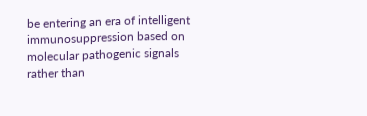be entering an era of intelligent immunosuppression based on molecular pathogenic signals rather than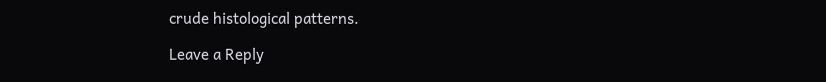crude histological patterns.

Leave a Reply